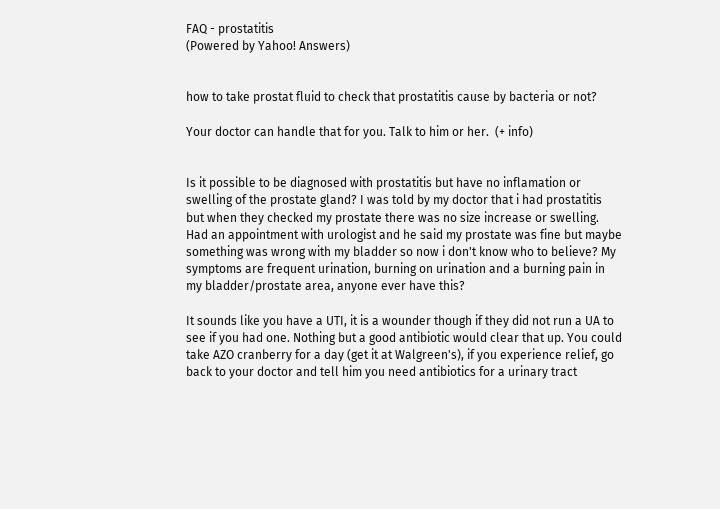FAQ - prostatitis
(Powered by Yahoo! Answers)


how to take prostat fluid to check that prostatitis cause by bacteria or not?

Your doctor can handle that for you. Talk to him or her.  (+ info)


Is it possible to be diagnosed with prostatitis but have no inflamation or swelling of the prostate gland? I was told by my doctor that i had prostatitis but when they checked my prostate there was no size increase or swelling. Had an appointment with urologist and he said my prostate was fine but maybe something was wrong with my bladder so now i don't know who to believe? My symptoms are frequent urination, burning on urination and a burning pain in my bladder/prostate area, anyone ever have this?

It sounds like you have a UTI, it is a wounder though if they did not run a UA to see if you had one. Nothing but a good antibiotic would clear that up. You could take AZO cranberry for a day (get it at Walgreen's), if you experience relief, go back to your doctor and tell him you need antibiotics for a urinary tract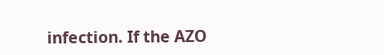infection. If the AZO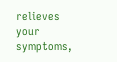relieves your symptoms,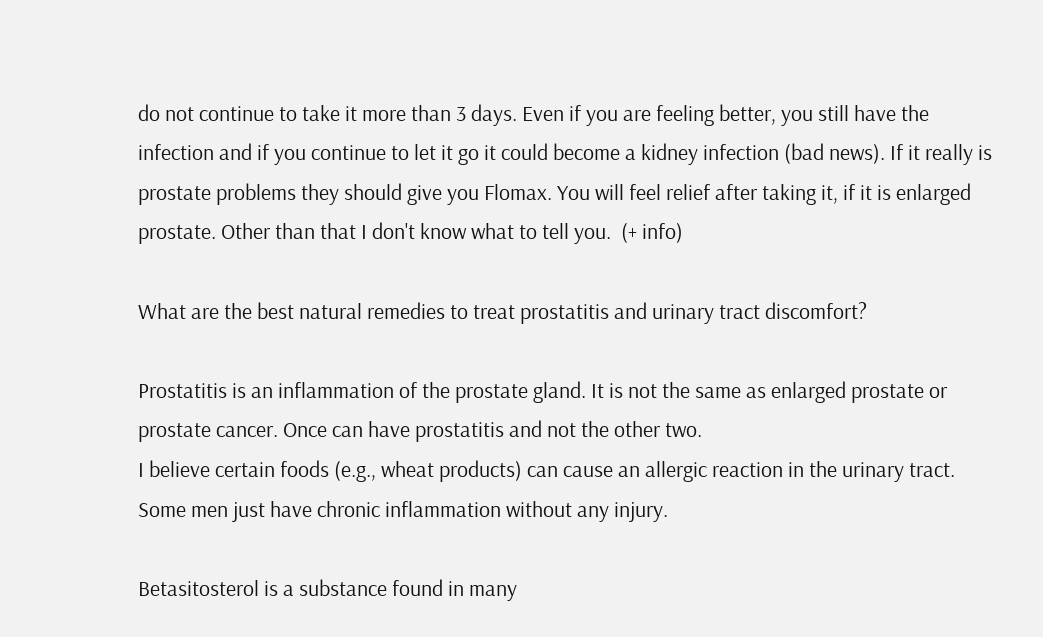do not continue to take it more than 3 days. Even if you are feeling better, you still have the infection and if you continue to let it go it could become a kidney infection (bad news). If it really is prostate problems they should give you Flomax. You will feel relief after taking it, if it is enlarged prostate. Other than that I don't know what to tell you.  (+ info)

What are the best natural remedies to treat prostatitis and urinary tract discomfort?

Prostatitis is an inflammation of the prostate gland. It is not the same as enlarged prostate or prostate cancer. Once can have prostatitis and not the other two.
I believe certain foods (e.g., wheat products) can cause an allergic reaction in the urinary tract. Some men just have chronic inflammation without any injury.

Betasitosterol is a substance found in many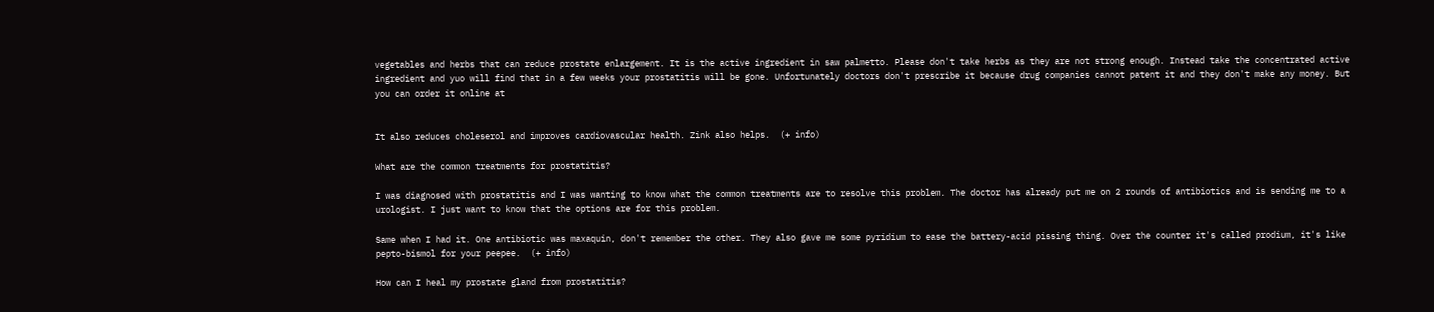vegetables and herbs that can reduce prostate enlargement. It is the active ingredient in saw palmetto. Please don't take herbs as they are not strong enough. Instead take the concentrated active ingredient and yuo will find that in a few weeks your prostatitis will be gone. Unfortunately doctors don't prescribe it because drug companies cannot patent it and they don't make any money. But you can order it online at


It also reduces choleserol and improves cardiovascular health. Zink also helps.  (+ info)

What are the common treatments for prostatitis?

I was diagnosed with prostatitis and I was wanting to know what the common treatments are to resolve this problem. The doctor has already put me on 2 rounds of antibiotics and is sending me to a urologist. I just want to know that the options are for this problem.

Same when I had it. One antibiotic was maxaquin, don't remember the other. They also gave me some pyridium to ease the battery-acid pissing thing. Over the counter it's called prodium, it's like pepto-bismol for your peepee.  (+ info)

How can I heal my prostate gland from prostatitis?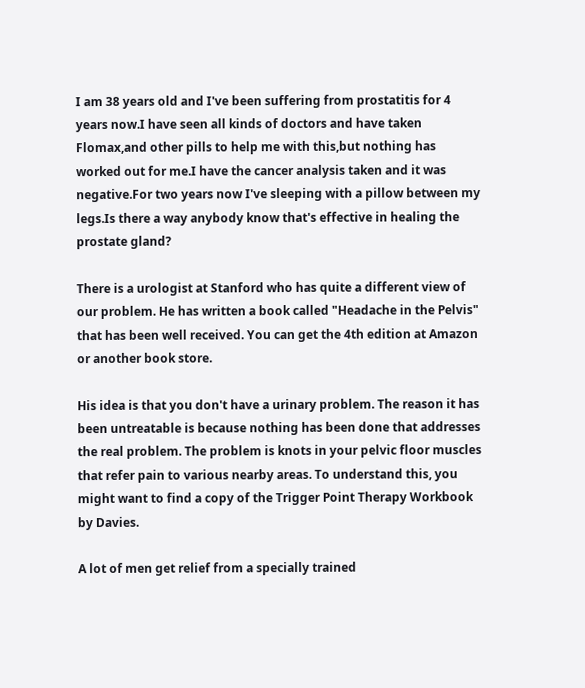I am 38 years old and I've been suffering from prostatitis for 4 years now.I have seen all kinds of doctors and have taken Flomax,and other pills to help me with this,but nothing has worked out for me.I have the cancer analysis taken and it was negative.For two years now I've sleeping with a pillow between my legs.Is there a way anybody know that's effective in healing the prostate gland?

There is a urologist at Stanford who has quite a different view of our problem. He has written a book called "Headache in the Pelvis" that has been well received. You can get the 4th edition at Amazon or another book store.

His idea is that you don't have a urinary problem. The reason it has been untreatable is because nothing has been done that addresses the real problem. The problem is knots in your pelvic floor muscles that refer pain to various nearby areas. To understand this, you might want to find a copy of the Trigger Point Therapy Workbook by Davies.

A lot of men get relief from a specially trained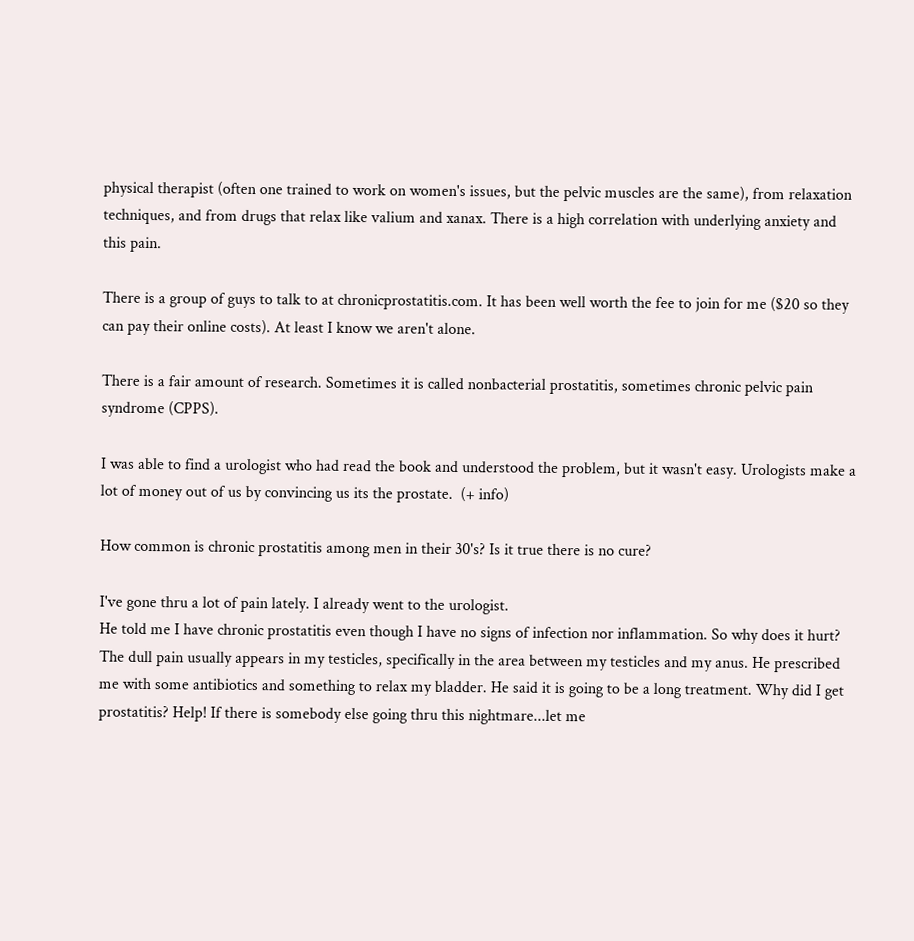physical therapist (often one trained to work on women's issues, but the pelvic muscles are the same), from relaxation techniques, and from drugs that relax like valium and xanax. There is a high correlation with underlying anxiety and this pain.

There is a group of guys to talk to at chronicprostatitis.com. It has been well worth the fee to join for me ($20 so they can pay their online costs). At least I know we aren't alone.

There is a fair amount of research. Sometimes it is called nonbacterial prostatitis, sometimes chronic pelvic pain syndrome (CPPS).

I was able to find a urologist who had read the book and understood the problem, but it wasn't easy. Urologists make a lot of money out of us by convincing us its the prostate.  (+ info)

How common is chronic prostatitis among men in their 30's? Is it true there is no cure?

I've gone thru a lot of pain lately. I already went to the urologist.
He told me I have chronic prostatitis even though I have no signs of infection nor inflammation. So why does it hurt?
The dull pain usually appears in my testicles, specifically in the area between my testicles and my anus. He prescribed me with some antibiotics and something to relax my bladder. He said it is going to be a long treatment. Why did I get prostatitis? Help! If there is somebody else going thru this nightmare...let me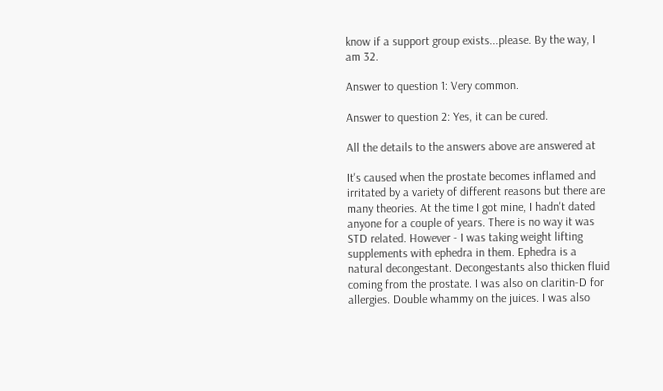know if a support group exists...please. By the way, I am 32.

Answer to question 1: Very common.

Answer to question 2: Yes, it can be cured.

All the details to the answers above are answered at

It's caused when the prostate becomes inflamed and irritated by a variety of different reasons but there are many theories. At the time I got mine, I hadn't dated anyone for a couple of years. There is no way it was STD related. However - I was taking weight lifting supplements with ephedra in them. Ephedra is a natural decongestant. Decongestants also thicken fluid coming from the prostate. I was also on claritin-D for allergies. Double whammy on the juices. I was also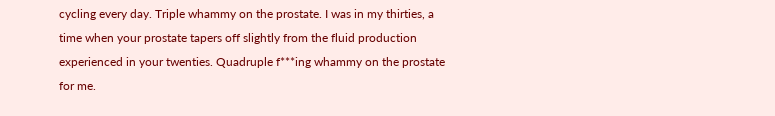cycling every day. Triple whammy on the prostate. I was in my thirties, a time when your prostate tapers off slightly from the fluid production experienced in your twenties. Quadruple f***ing whammy on the prostate for me.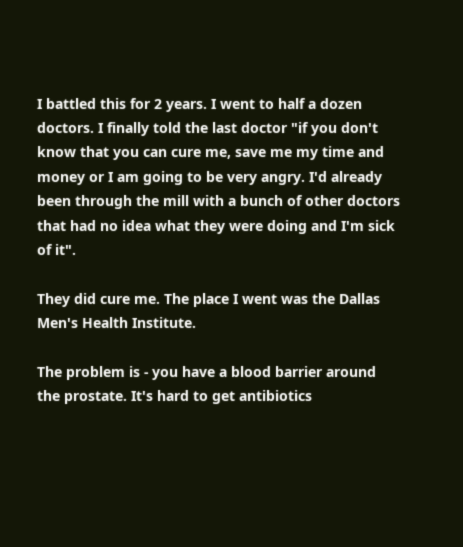I battled this for 2 years. I went to half a dozen doctors. I finally told the last doctor "if you don't know that you can cure me, save me my time and money or I am going to be very angry. I'd already been through the mill with a bunch of other doctors that had no idea what they were doing and I'm sick of it".

They did cure me. The place I went was the Dallas Men's Health Institute.

The problem is - you have a blood barrier around the prostate. It's hard to get antibiotics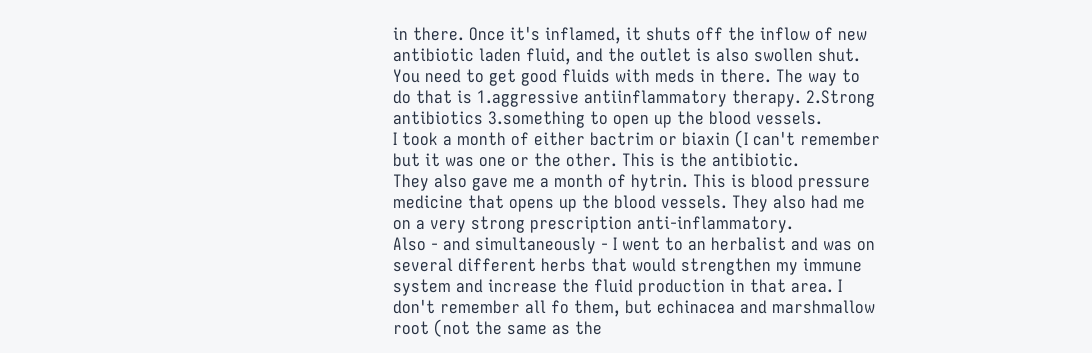in there. Once it's inflamed, it shuts off the inflow of new antibiotic laden fluid, and the outlet is also swollen shut. You need to get good fluids with meds in there. The way to do that is 1.aggressive antiinflammatory therapy. 2.Strong antibiotics 3.something to open up the blood vessels.
I took a month of either bactrim or biaxin (I can't remember
but it was one or the other. This is the antibiotic.
They also gave me a month of hytrin. This is blood pressure medicine that opens up the blood vessels. They also had me on a very strong prescription anti-inflammatory.
Also - and simultaneously - I went to an herbalist and was on several different herbs that would strengthen my immune system and increase the fluid production in that area. I don't remember all fo them, but echinacea and marshmallow root (not the same as the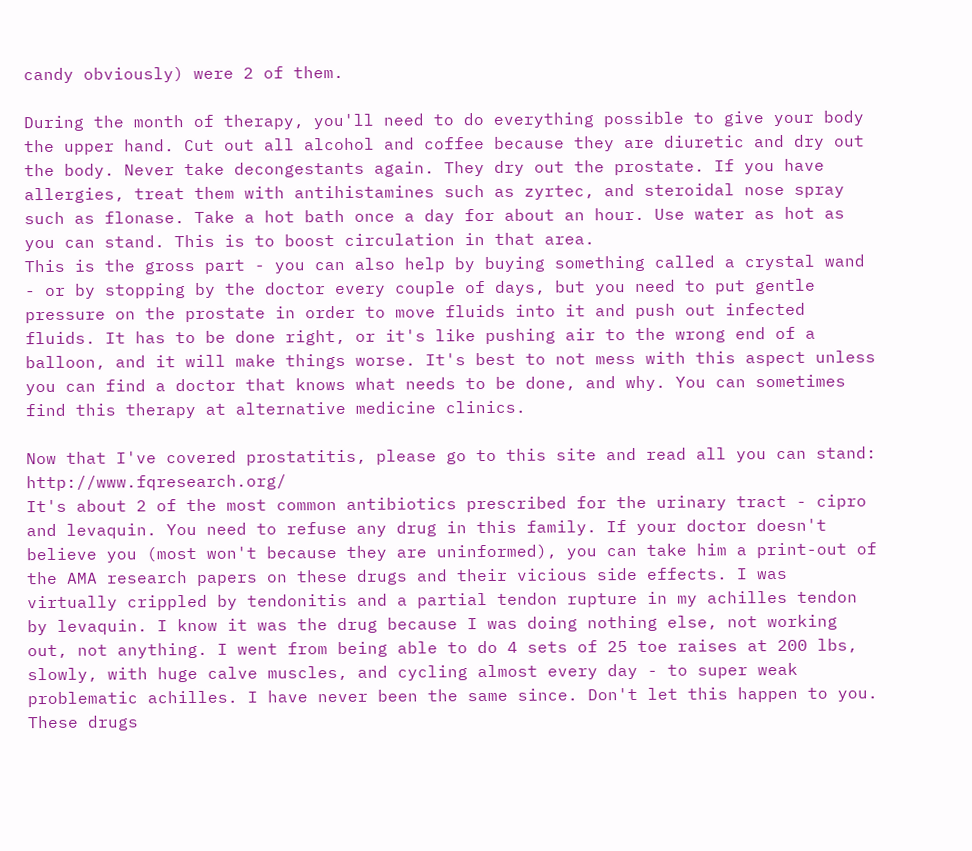candy obviously) were 2 of them.

During the month of therapy, you'll need to do everything possible to give your body the upper hand. Cut out all alcohol and coffee because they are diuretic and dry out the body. Never take decongestants again. They dry out the prostate. If you have allergies, treat them with antihistamines such as zyrtec, and steroidal nose spray such as flonase. Take a hot bath once a day for about an hour. Use water as hot as you can stand. This is to boost circulation in that area.
This is the gross part - you can also help by buying something called a crystal wand - or by stopping by the doctor every couple of days, but you need to put gentle pressure on the prostate in order to move fluids into it and push out infected fluids. It has to be done right, or it's like pushing air to the wrong end of a balloon, and it will make things worse. It's best to not mess with this aspect unless you can find a doctor that knows what needs to be done, and why. You can sometimes find this therapy at alternative medicine clinics.

Now that I've covered prostatitis, please go to this site and read all you can stand: http://www.fqresearch.org/
It's about 2 of the most common antibiotics prescribed for the urinary tract - cipro and levaquin. You need to refuse any drug in this family. If your doctor doesn't believe you (most won't because they are uninformed), you can take him a print-out of the AMA research papers on these drugs and their vicious side effects. I was virtually crippled by tendonitis and a partial tendon rupture in my achilles tendon by levaquin. I know it was the drug because I was doing nothing else, not working out, not anything. I went from being able to do 4 sets of 25 toe raises at 200 lbs, slowly, with huge calve muscles, and cycling almost every day - to super weak problematic achilles. I have never been the same since. Don't let this happen to you. These drugs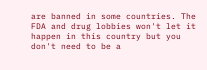are banned in some countries. The FDA and drug lobbies won't let it happen in this country but you don't need to be a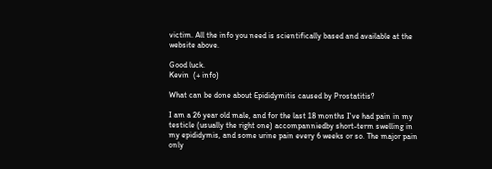victim. All the info you need is scientifically based and available at the website above.

Good luck.
Kevin  (+ info)

What can be done about Epididymitis caused by Prostatitis?

I am a 26 year old male, and for the last 18 months I've had pain in my testicle (usually the right one) accompanniedby short-term swelling in my epididymis, and some urine pain every 6 weeks or so. The major pain only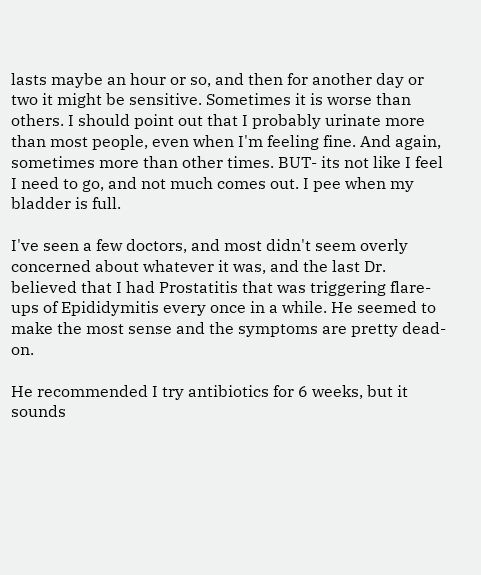lasts maybe an hour or so, and then for another day or two it might be sensitive. Sometimes it is worse than others. I should point out that I probably urinate more than most people, even when I'm feeling fine. And again, sometimes more than other times. BUT- its not like I feel I need to go, and not much comes out. I pee when my bladder is full.

I've seen a few doctors, and most didn't seem overly concerned about whatever it was, and the last Dr. believed that I had Prostatitis that was triggering flare-ups of Epididymitis every once in a while. He seemed to make the most sense and the symptoms are pretty dead- on.

He recommended I try antibiotics for 6 weeks, but it sounds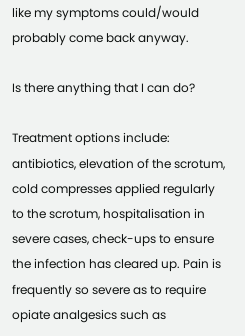like my symptoms could/would probably come back anyway.

Is there anything that I can do?

Treatment options include: antibiotics, elevation of the scrotum, cold compresses applied regularly to the scrotum, hospitalisation in severe cases, check-ups to ensure the infection has cleared up. Pain is frequently so severe as to require opiate analgesics such as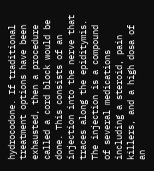hydrocodone. If traditional treatment options have been exhausted, then a procedure called a cord block would be done. This consists of an injection into the nerve that traces along the epiditymis. The injection is a compound of several medications including a steroid, pain killers, and a high dosa of an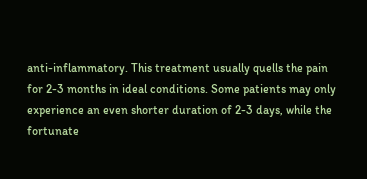anti-inflammatory. This treatment usually quells the pain for 2-3 months in ideal conditions. Some patients may only experience an even shorter duration of 2-3 days, while the fortunate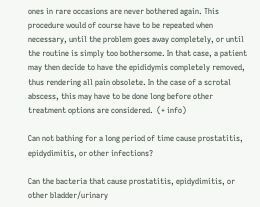ones in rare occasions are never bothered again. This procedure would of course have to be repeated when necessary, until the problem goes away completely, or until the routine is simply too bothersome. In that case, a patient may then decide to have the epididymis completely removed, thus rendering all pain obsolete. In the case of a scrotal abscess, this may have to be done long before other treatment options are considered.  (+ info)

Can not bathing for a long period of time cause prostatitis, epidydimitis, or other infections?

Can the bacteria that cause prostatitis, epidydimitis, or other bladder/urinary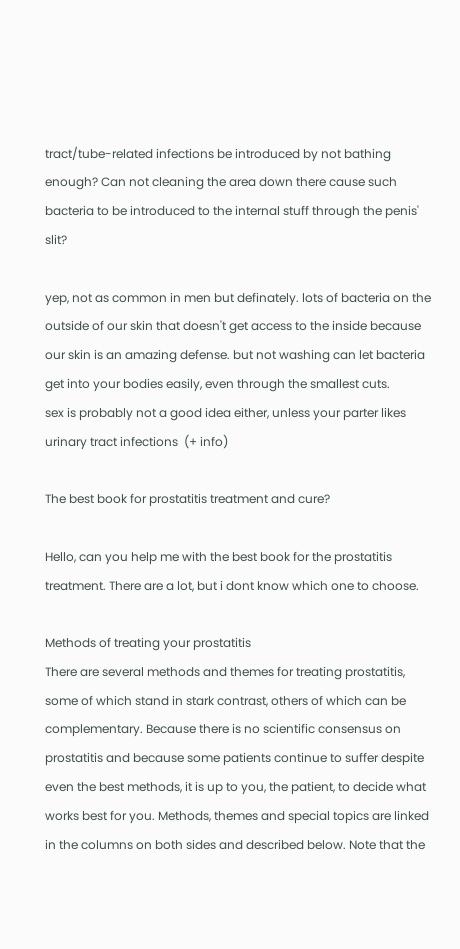tract/tube-related infections be introduced by not bathing enough? Can not cleaning the area down there cause such bacteria to be introduced to the internal stuff through the penis' slit?

yep, not as common in men but definately. lots of bacteria on the outside of our skin that doesn't get access to the inside because our skin is an amazing defense. but not washing can let bacteria get into your bodies easily, even through the smallest cuts.
sex is probably not a good idea either, unless your parter likes urinary tract infections  (+ info)

The best book for prostatitis treatment and cure?

Hello, can you help me with the best book for the prostatitis treatment. There are a lot, but i dont know which one to choose.

Methods of treating your prostatitis
There are several methods and themes for treating prostatitis, some of which stand in stark contrast, others of which can be complementary. Because there is no scientific consensus on prostatitis and because some patients continue to suffer despite even the best methods, it is up to you, the patient, to decide what works best for you. Methods, themes and special topics are linked in the columns on both sides and described below. Note that the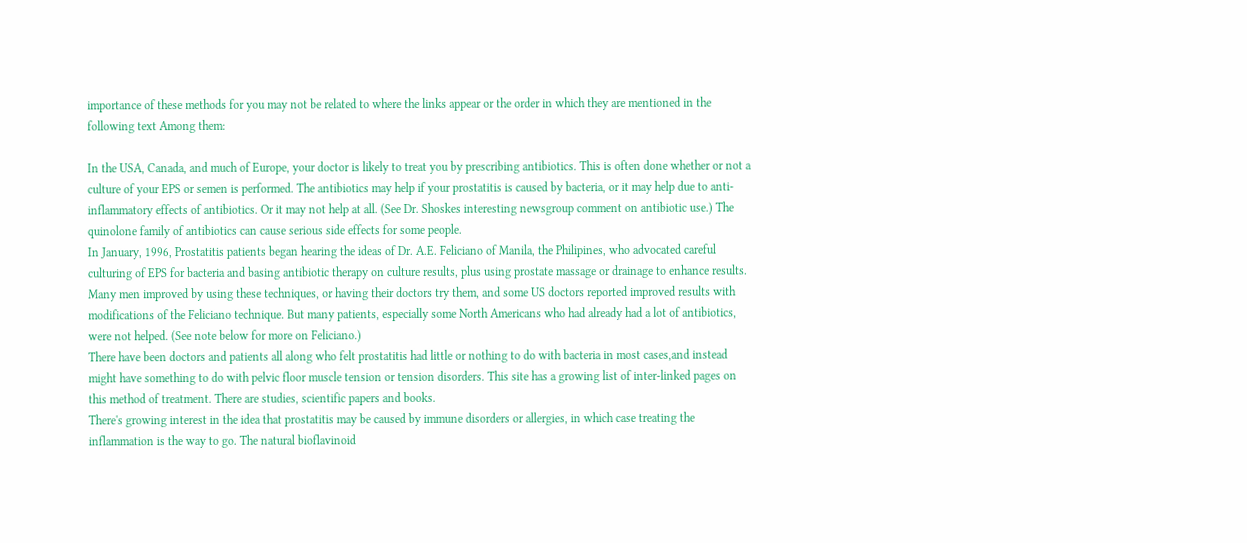importance of these methods for you may not be related to where the links appear or the order in which they are mentioned in the following text Among them:

In the USA, Canada, and much of Europe, your doctor is likely to treat you by prescribing antibiotics. This is often done whether or not a culture of your EPS or semen is performed. The antibiotics may help if your prostatitis is caused by bacteria, or it may help due to anti-inflammatory effects of antibiotics. Or it may not help at all. (See Dr. Shoskes interesting newsgroup comment on antibiotic use.) The quinolone family of antibiotics can cause serious side effects for some people.
In January, 1996, Prostatitis patients began hearing the ideas of Dr. A.E. Feliciano of Manila, the Philipines, who advocated careful culturing of EPS for bacteria and basing antibiotic therapy on culture results, plus using prostate massage or drainage to enhance results. Many men improved by using these techniques, or having their doctors try them, and some US doctors reported improved results with modifications of the Feliciano technique. But many patients, especially some North Americans who had already had a lot of antibiotics, were not helped. (See note below for more on Feliciano.)
There have been doctors and patients all along who felt prostatitis had little or nothing to do with bacteria in most cases,and instead might have something to do with pelvic floor muscle tension or tension disorders. This site has a growing list of inter-linked pages on this method of treatment. There are studies, scientific papers and books.
There's growing interest in the idea that prostatitis may be caused by immune disorders or allergies, in which case treating the inflammation is the way to go. The natural bioflavinoid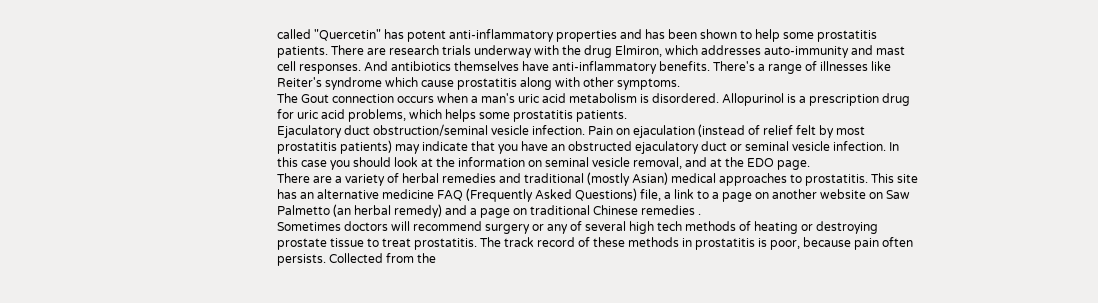called "Quercetin" has potent anti-inflammatory properties and has been shown to help some prostatitis patients. There are research trials underway with the drug Elmiron, which addresses auto-immunity and mast cell responses. And antibiotics themselves have anti-inflammatory benefits. There's a range of illnesses like Reiter's syndrome which cause prostatitis along with other symptoms.
The Gout connection occurs when a man's uric acid metabolism is disordered. Allopurinol is a prescription drug for uric acid problems, which helps some prostatitis patients.
Ejaculatory duct obstruction/seminal vesicle infection. Pain on ejaculation (instead of relief felt by most prostatitis patients) may indicate that you have an obstructed ejaculatory duct or seminal vesicle infection. In this case you should look at the information on seminal vesicle removal, and at the EDO page.
There are a variety of herbal remedies and traditional (mostly Asian) medical approaches to prostatitis. This site has an alternative medicine FAQ (Frequently Asked Questions) file, a link to a page on another website on Saw Palmetto (an herbal remedy) and a page on traditional Chinese remedies .
Sometimes doctors will recommend surgery or any of several high tech methods of heating or destroying prostate tissue to treat prostatitis. The track record of these methods in prostatitis is poor, because pain often persists. Collected from the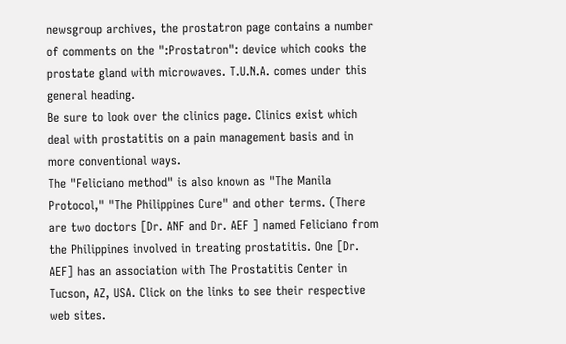newsgroup archives, the prostatron page contains a number of comments on the ":Prostatron": device which cooks the prostate gland with microwaves. T.U.N.A. comes under this general heading.
Be sure to look over the clinics page. Clinics exist which deal with prostatitis on a pain management basis and in more conventional ways.
The "Feliciano method" is also known as "The Manila Protocol," "The Philippines Cure" and other terms. (There are two doctors [Dr. ANF and Dr. AEF ] named Feliciano from the Philippines involved in treating prostatitis. One [Dr. AEF] has an association with The Prostatitis Center in Tucson, AZ, USA. Click on the links to see their respective web sites.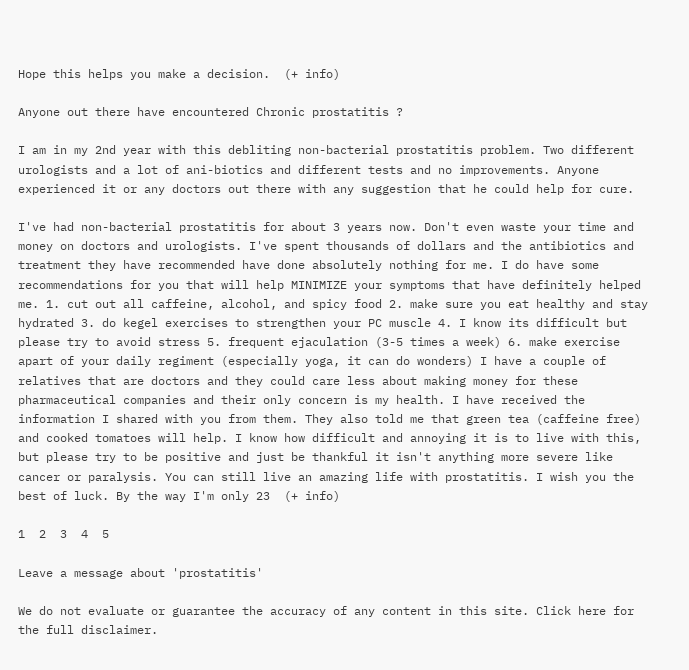Hope this helps you make a decision.  (+ info)

Anyone out there have encountered Chronic prostatitis ?

I am in my 2nd year with this debliting non-bacterial prostatitis problem. Two different urologists and a lot of ani-biotics and different tests and no improvements. Anyone experienced it or any doctors out there with any suggestion that he could help for cure.

I've had non-bacterial prostatitis for about 3 years now. Don't even waste your time and money on doctors and urologists. I've spent thousands of dollars and the antibiotics and treatment they have recommended have done absolutely nothing for me. I do have some recommendations for you that will help MINIMIZE your symptoms that have definitely helped me. 1. cut out all caffeine, alcohol, and spicy food 2. make sure you eat healthy and stay hydrated 3. do kegel exercises to strengthen your PC muscle 4. I know its difficult but please try to avoid stress 5. frequent ejaculation (3-5 times a week) 6. make exercise apart of your daily regiment (especially yoga, it can do wonders) I have a couple of relatives that are doctors and they could care less about making money for these pharmaceutical companies and their only concern is my health. I have received the information I shared with you from them. They also told me that green tea (caffeine free) and cooked tomatoes will help. I know how difficult and annoying it is to live with this, but please try to be positive and just be thankful it isn't anything more severe like cancer or paralysis. You can still live an amazing life with prostatitis. I wish you the best of luck. By the way I'm only 23  (+ info)

1  2  3  4  5

Leave a message about 'prostatitis'

We do not evaluate or guarantee the accuracy of any content in this site. Click here for the full disclaimer.